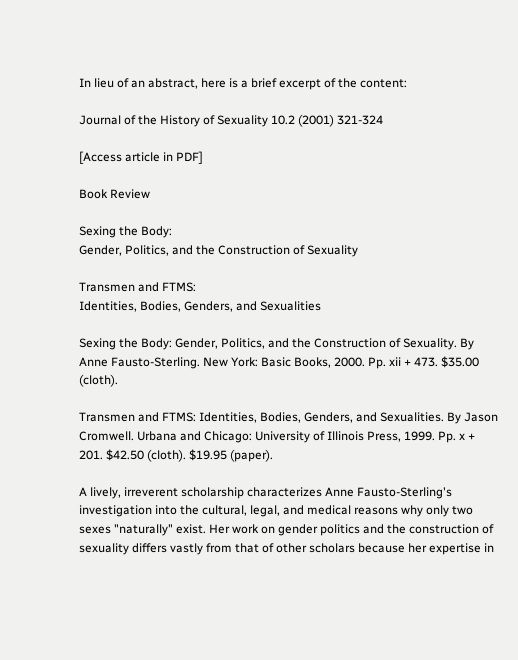In lieu of an abstract, here is a brief excerpt of the content:

Journal of the History of Sexuality 10.2 (2001) 321-324

[Access article in PDF]

Book Review

Sexing the Body:
Gender, Politics, and the Construction of Sexuality

Transmen and FTMS:
Identities, Bodies, Genders, and Sexualities

Sexing the Body: Gender, Politics, and the Construction of Sexuality. By Anne Fausto-Sterling. New York: Basic Books, 2000. Pp. xii + 473. $35.00 (cloth).

Transmen and FTMS: Identities, Bodies, Genders, and Sexualities. By Jason Cromwell. Urbana and Chicago: University of Illinois Press, 1999. Pp. x + 201. $42.50 (cloth). $19.95 (paper).

A lively, irreverent scholarship characterizes Anne Fausto-Sterling's investigation into the cultural, legal, and medical reasons why only two sexes "naturally" exist. Her work on gender politics and the construction of sexuality differs vastly from that of other scholars because her expertise in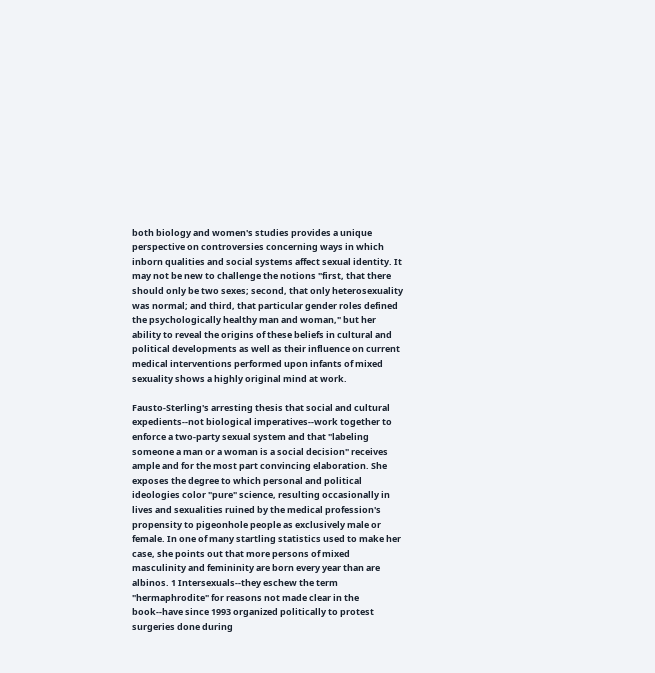both biology and women's studies provides a unique perspective on controversies concerning ways in which inborn qualities and social systems affect sexual identity. It may not be new to challenge the notions "first, that there should only be two sexes; second, that only heterosexuality was normal; and third, that particular gender roles defined the psychologically healthy man and woman," but her ability to reveal the origins of these beliefs in cultural and political developments as well as their influence on current medical interventions performed upon infants of mixed sexuality shows a highly original mind at work.

Fausto-Sterling's arresting thesis that social and cultural expedients--not biological imperatives--work together to enforce a two-party sexual system and that "labeling someone a man or a woman is a social decision" receives ample and for the most part convincing elaboration. She exposes the degree to which personal and political ideologies color "pure" science, resulting occasionally in lives and sexualities ruined by the medical profession's propensity to pigeonhole people as exclusively male or female. In one of many startling statistics used to make her case, she points out that more persons of mixed masculinity and femininity are born every year than are albinos. 1 Intersexuals--they eschew the term "hermaphrodite" for reasons not made clear in the book--have since 1993 organized politically to protest surgeries done during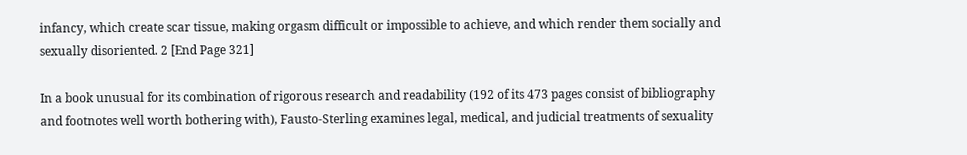infancy, which create scar tissue, making orgasm difficult or impossible to achieve, and which render them socially and sexually disoriented. 2 [End Page 321]

In a book unusual for its combination of rigorous research and readability (192 of its 473 pages consist of bibliography and footnotes well worth bothering with), Fausto-Sterling examines legal, medical, and judicial treatments of sexuality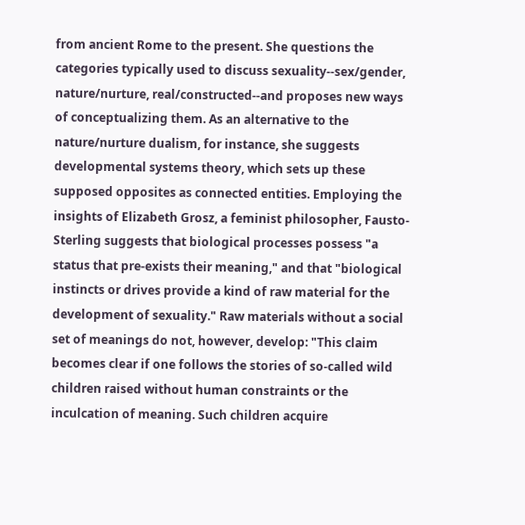from ancient Rome to the present. She questions the categories typically used to discuss sexuality--sex/gender, nature/nurture, real/constructed--and proposes new ways of conceptualizing them. As an alternative to the nature/nurture dualism, for instance, she suggests developmental systems theory, which sets up these supposed opposites as connected entities. Employing the insights of Elizabeth Grosz, a feminist philosopher, Fausto-Sterling suggests that biological processes possess "a status that pre-exists their meaning," and that "biological instincts or drives provide a kind of raw material for the development of sexuality." Raw materials without a social set of meanings do not, however, develop: "This claim becomes clear if one follows the stories of so-called wild children raised without human constraints or the inculcation of meaning. Such children acquire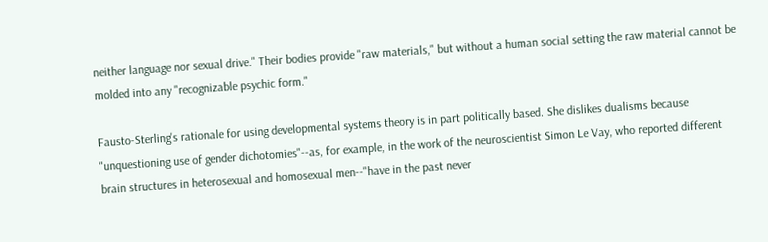neither language nor sexual drive." Their bodies provide "raw materials," but without a human social setting the raw material cannot be molded into any "recognizable psychic form."

Fausto-Sterling's rationale for using developmental systems theory is in part politically based. She dislikes dualisms because "unquestioning use of gender dichotomies"--as, for example, in the work of the neuroscientist Simon Le Vay, who reported different brain structures in heterosexual and homosexual men--"have in the past never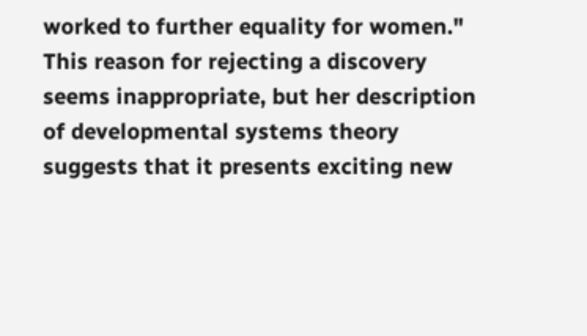worked to further equality for women." This reason for rejecting a discovery seems inappropriate, but her description of developmental systems theory suggests that it presents exciting new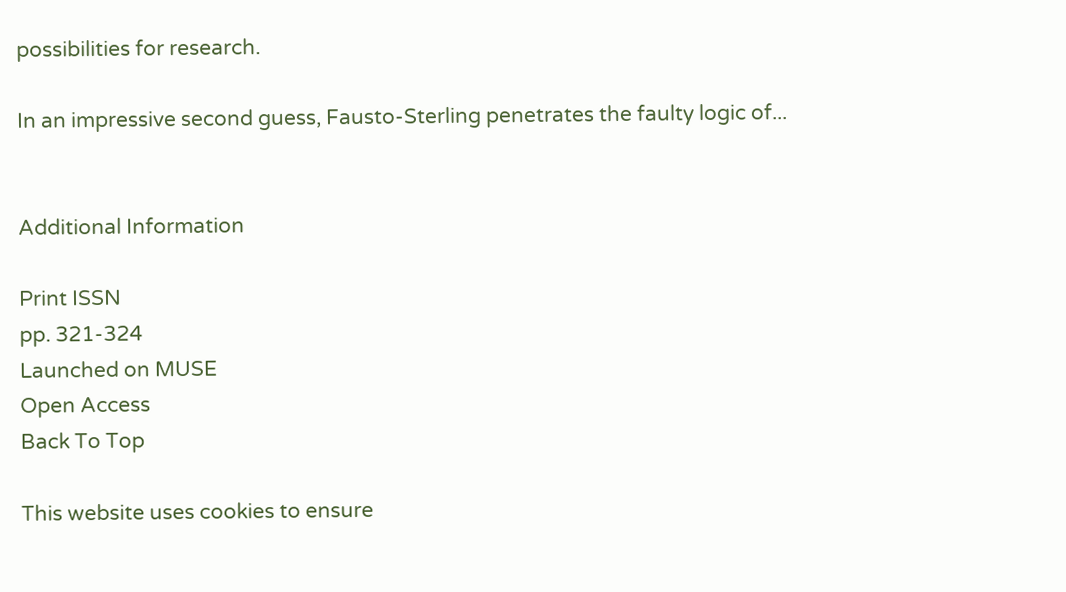possibilities for research.

In an impressive second guess, Fausto-Sterling penetrates the faulty logic of...


Additional Information

Print ISSN
pp. 321-324
Launched on MUSE
Open Access
Back To Top

This website uses cookies to ensure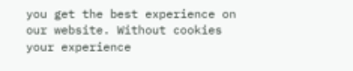you get the best experience on our website. Without cookies your experience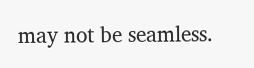may not be seamless.